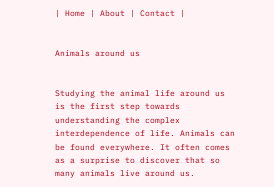| Home | About | Contact |


Animals around us


Studying the animal life around us is the first step towards understanding the complex interdependence of life. Animals can be found everywhere. It often comes as a surprise to discover that so many animals live around us.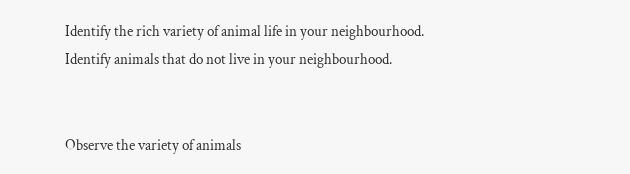Identify the rich variety of animal life in your neighbourhood. Identify animals that do not live in your neighbourhood.


Observe the variety of animals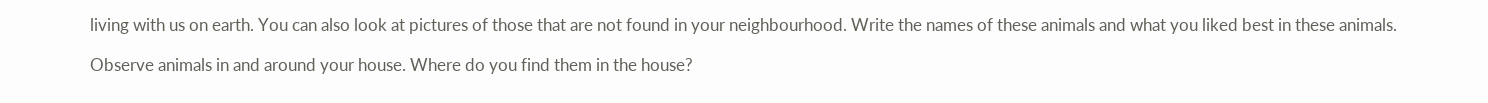living with us on earth. You can also look at pictures of those that are not found in your neighbourhood. Write the names of these animals and what you liked best in these animals.

Observe animals in and around your house. Where do you find them in the house?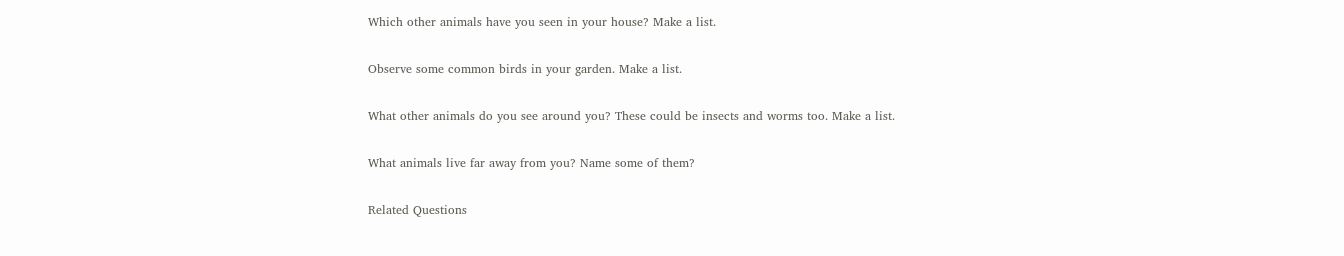Which other animals have you seen in your house? Make a list.

Observe some common birds in your garden. Make a list.

What other animals do you see around you? These could be insects and worms too. Make a list.

What animals live far away from you? Name some of them?

Related Questions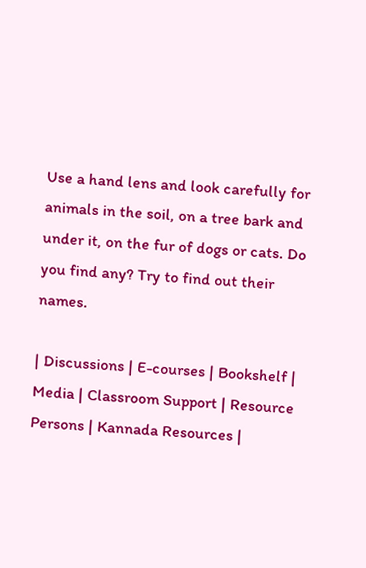Use a hand lens and look carefully for animals in the soil, on a tree bark and under it, on the fur of dogs or cats. Do you find any? Try to find out their names.

| Discussions | E-courses | Bookshelf | Media | Classroom Support | Resource Persons | Kannada Resources |